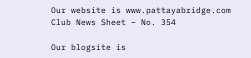Our website is www.pattayabridge.com                           Club News Sheet – No. 354

Our blogsite is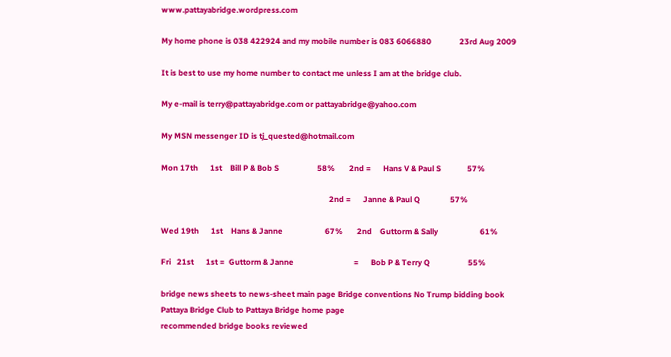www.pattayabridge.wordpress.com

My home phone is 038 422924 and my mobile number is 083 6066880              23rd Aug 2009

It is best to use my home number to contact me unless I am at the bridge club.

My e-mail is terry@pattayabridge.com or pattayabridge@yahoo.com

My MSN messenger ID is tj_quested@hotmail.com

Mon 17th      1st    Bill P & Bob S                   58%       2nd =      Hans V & Paul S             57%

                                                                                    2nd =      Janne & Paul Q               57%

Wed 19th      1st    Hans & Janne                     67%       2nd    Guttorm & Sally                     61%

Fri   21st      1st =  Guttorm & Janne                              =      Bob P & Terry Q                   55%

bridge news sheets to news-sheet main page Bridge conventions No Trump bidding book
Pattaya Bridge Club to Pattaya Bridge home page
recommended bridge books reviewed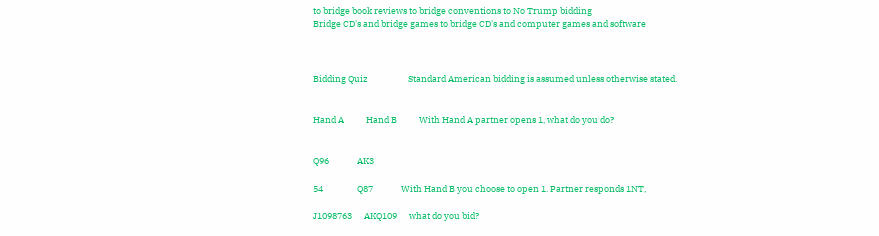to bridge book reviews to bridge conventions to No Trump bidding
Bridge CD's and bridge games to bridge CD's and computer games and software



Bidding Quiz                    Standard American bidding is assumed unless otherwise stated.


Hand A           Hand B           With Hand A partner opens 1, what do you do?


Q96              AK3

54                 Q87              With Hand B you choose to open 1. Partner responds 1NT,

J1098763      AKQ109      what do you bid?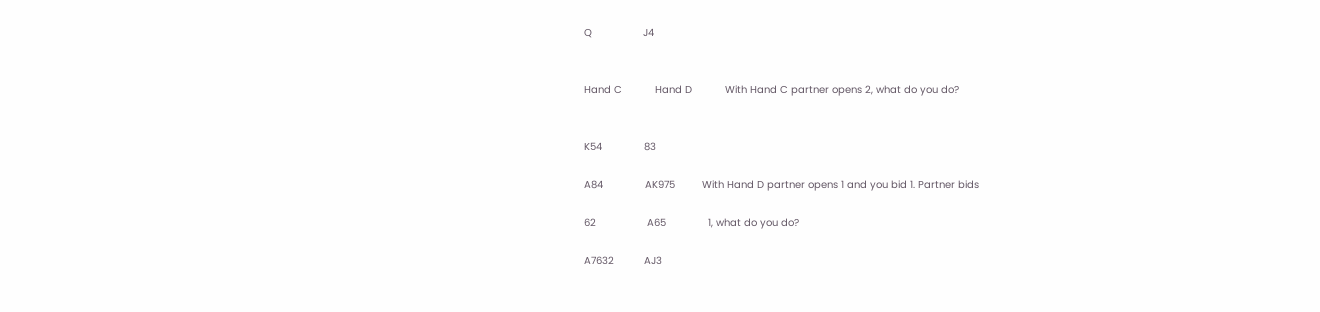Q                 J4


Hand C           Hand D           With Hand C partner opens 2, what do you do?


K54              83

A84              AK975         With Hand D partner opens 1 and you bid 1. Partner bids

62                 A65              1, what do you do?

A7632          AJ3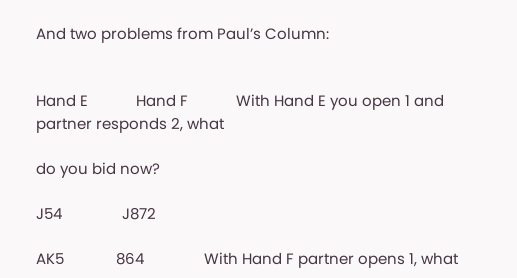And two problems from Paul’s Column:


Hand E            Hand F            With Hand E you open 1 and partner responds 2, what

do you bid now?

J54               J872

AK5             864               With Hand F partner opens 1, what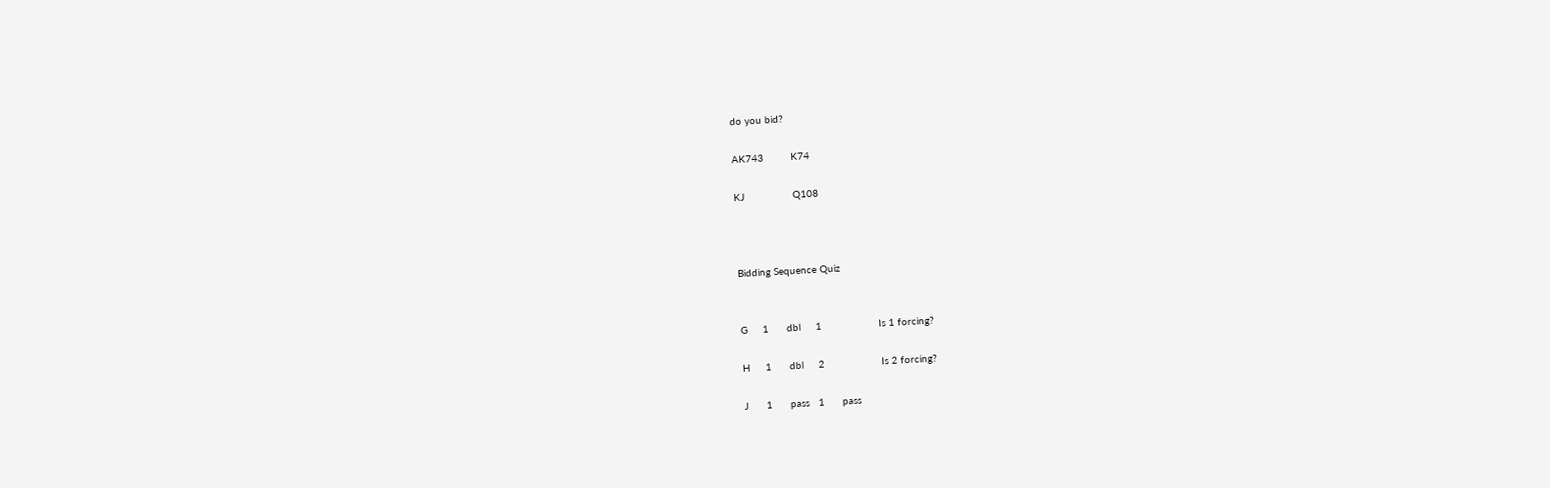do you bid?

AK743         K74

KJ                Q108



Bidding Sequence Quiz


G     1      dbl     1                   Is 1 forcing?

H     1      dbl     2                   Is 2 forcing?

J      1      pass   1      pass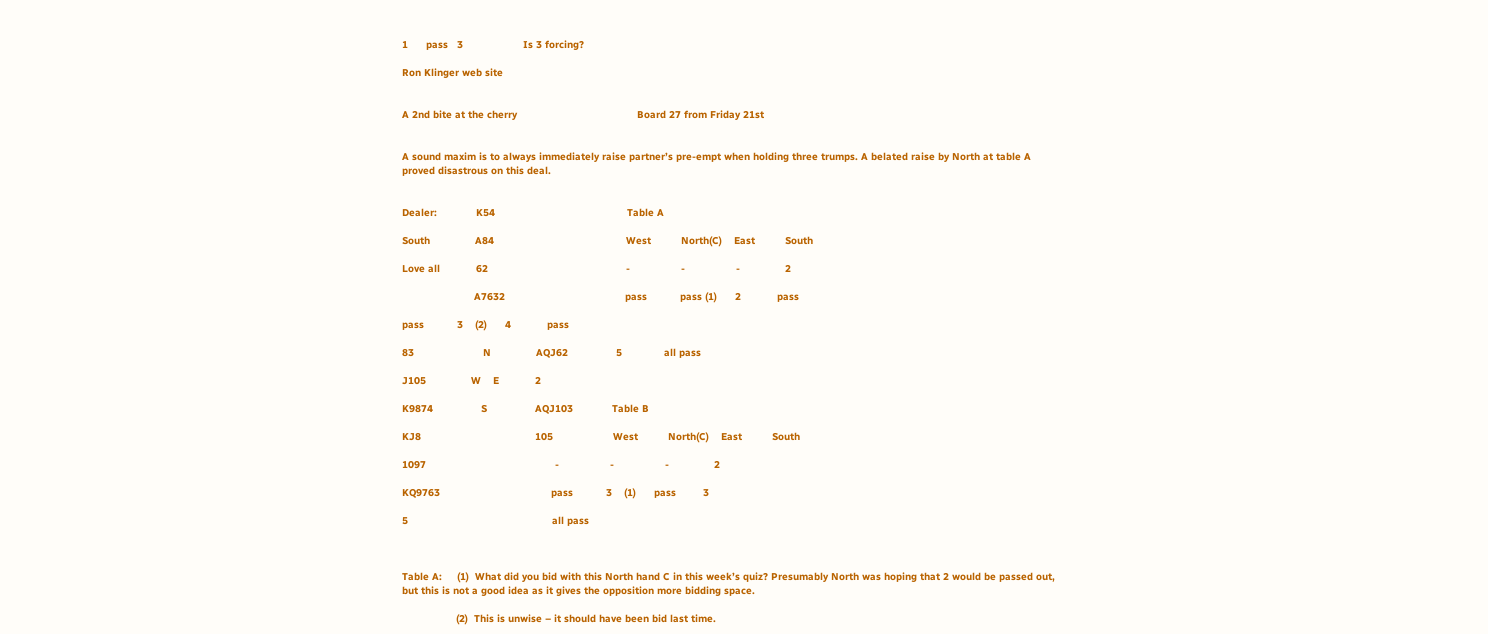1      pass   3                    Is 3 forcing?

Ron Klinger web site


A 2nd bite at the cherry                                        Board 27 from Friday 21st


A sound maxim is to always immediately raise partner’s pre-empt when holding three trumps. A belated raise by North at table A proved disastrous on this deal.


Dealer:             K54                                            Table A

South               A84                                            West          North(C)    East          South

Love all            62                                              -                 -                 -               2

                        A7632                                        pass           pass (1)      2            pass

pass           3    (2)      4            pass

83                       N               AQJ62                5              all pass

J105               W    E            2

K9874                S                AQJ103             Table B

KJ8                                      105                    West          North(C)    East          South

1097                                           -                 -                 -               2

KQ9763                                     pass           3    (1)      pass         3

5                                                all pass



Table A:     (1)  What did you bid with this North hand C in this week’s quiz? Presumably North was hoping that 2 would be passed out, but this is not a good idea as it gives the opposition more bidding space.

                  (2)  This is unwise – it should have been bid last time.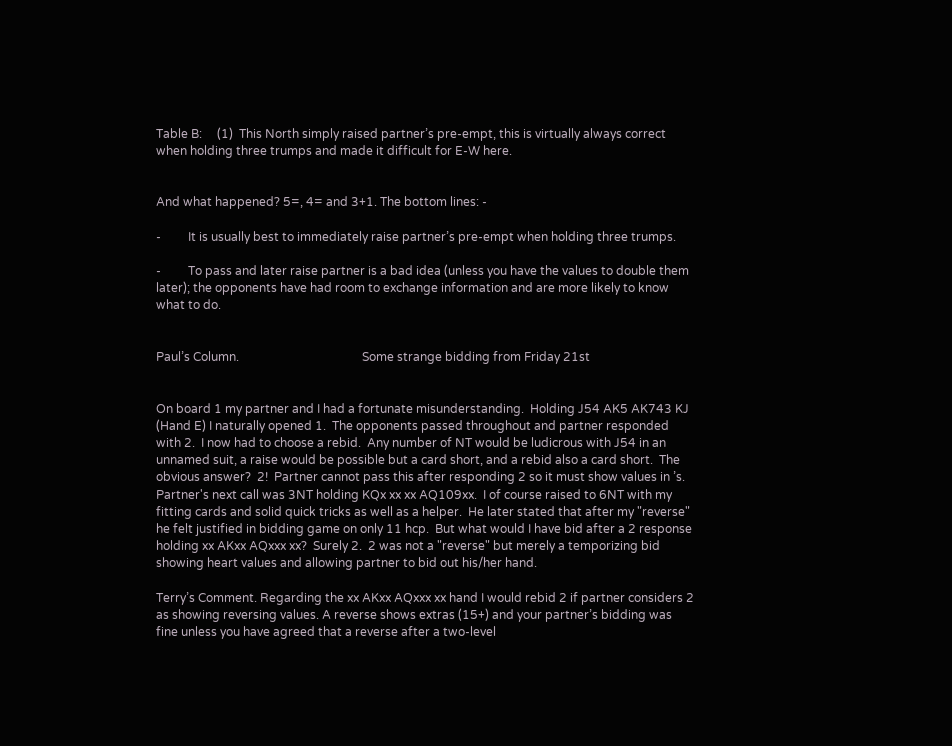Table B:     (1)  This North simply raised partner’s pre-empt, this is virtually always correct when holding three trumps and made it difficult for E-W here.


And what happened? 5=, 4= and 3+1. The bottom lines: -

-         It is usually best to immediately raise partner’s pre-empt when holding three trumps.

-         To pass and later raise partner is a bad idea (unless you have the values to double them later); the opponents have had room to exchange information and are more likely to know what to do.


Paul’s Column.                                         Some strange bidding from Friday 21st


On board 1 my partner and I had a fortunate misunderstanding.  Holding J54 AK5 AK743 KJ (Hand E) I naturally opened 1.  The opponents passed throughout and partner responded with 2.  I now had to choose a rebid.  Any number of NT would be ludicrous with J54 in an unnamed suit, a raise would be possible but a card short, and a rebid also a card short.  The obvious answer?  2!  Partner cannot pass this after responding 2 so it must show values in ’s.  Partner's next call was 3NT holding KQx xx xx AQ109xx.  I of course raised to 6NT with my fitting cards and solid quick tricks as well as a helper.  He later stated that after my "reverse" he felt justified in bidding game on only 11 hcp.  But what would I have bid after a 2 response holding xx AKxx AQxxx xx?  Surely 2.  2 was not a "reverse" but merely a temporizing bid showing heart values and allowing partner to bid out his/her hand.

Terry’s Comment. Regarding the xx AKxx AQxxx xx hand I would rebid 2 if partner considers 2 as showing reversing values. A reverse shows extras (15+) and your partner’s bidding was fine unless you have agreed that a reverse after a two-level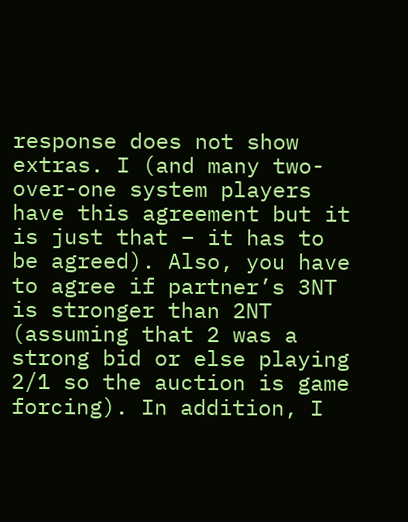response does not show extras. I (and many two-over-one system players have this agreement but it is just that – it has to be agreed). Also, you have to agree if partner’s 3NT is stronger than 2NT (assuming that 2 was a strong bid or else playing 2/1 so the auction is game forcing). In addition, I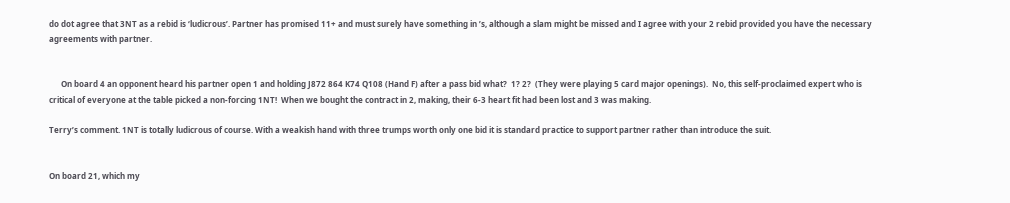do dot agree that 3NT as a rebid is ‘ludicrous’. Partner has promised 11+ and must surely have something in ’s, although a slam might be missed and I agree with your 2 rebid provided you have the necessary agreements with partner.


      On board 4 an opponent heard his partner open 1 and holding J872 864 K74 Q108 (Hand F) after a pass bid what?  1? 2?  (They were playing 5 card major openings).  No, this self-proclaimed expert who is critical of everyone at the table picked a non-forcing 1NT!  When we bought the contract in 2, making, their 6-3 heart fit had been lost and 3 was making.

Terry’s comment. 1NT is totally ludicrous of course. With a weakish hand with three trumps worth only one bid it is standard practice to support partner rather than introduce the suit.


On board 21, which my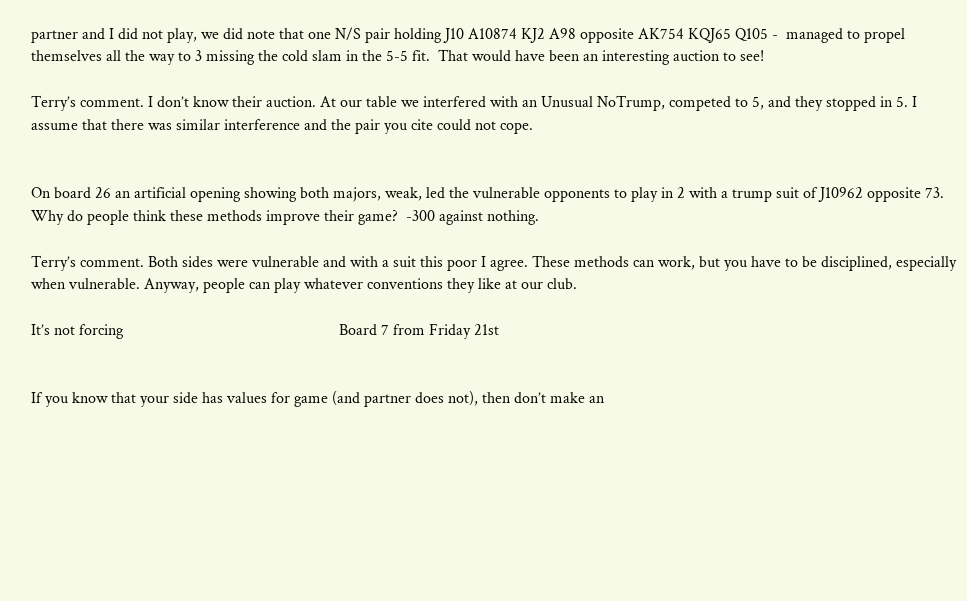partner and I did not play, we did note that one N/S pair holding J10 A10874 KJ2 A98 opposite AK754 KQJ65 Q105 -  managed to propel themselves all the way to 3 missing the cold slam in the 5-5 fit.  That would have been an interesting auction to see!

Terry’s comment. I don’t know their auction. At our table we interfered with an Unusual NoTrump, competed to 5, and they stopped in 5. I assume that there was similar interference and the pair you cite could not cope.


On board 26 an artificial opening showing both majors, weak, led the vulnerable opponents to play in 2 with a trump suit of J10962 opposite 73.  Why do people think these methods improve their game?  -300 against nothing.

Terry’s comment. Both sides were vulnerable and with a suit this poor I agree. These methods can work, but you have to be disciplined, especially when vulnerable. Anyway, people can play whatever conventions they like at our club.

It’s not forcing                                                      Board 7 from Friday 21st


If you know that your side has values for game (and partner does not), then don’t make an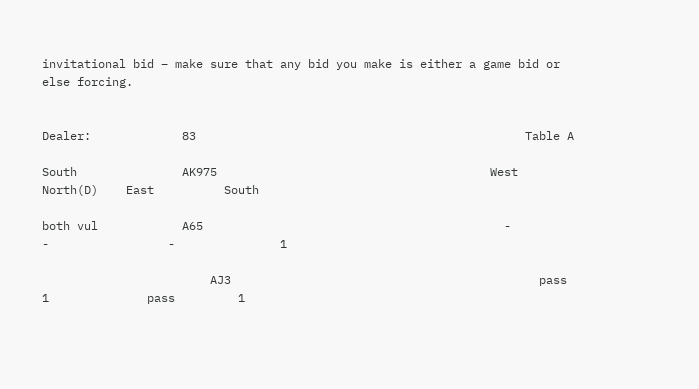invitational bid – make sure that any bid you make is either a game bid or else forcing.


Dealer:             83                                               Table A

South               AK975                                       West          North(D)    East          South

both vul            A65                                           -                 -                 -               1

                        AJ3                                            pass           1              pass         1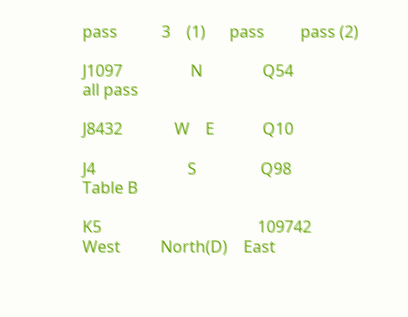pass           3    (1)      pass         pass (2)

J1097                 N               Q54                    all pass

J8432             W    E            Q10

J4                       S                Q98                   Table B

K5                                       109742              West          North(D)    East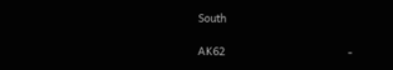South

AK62                                         -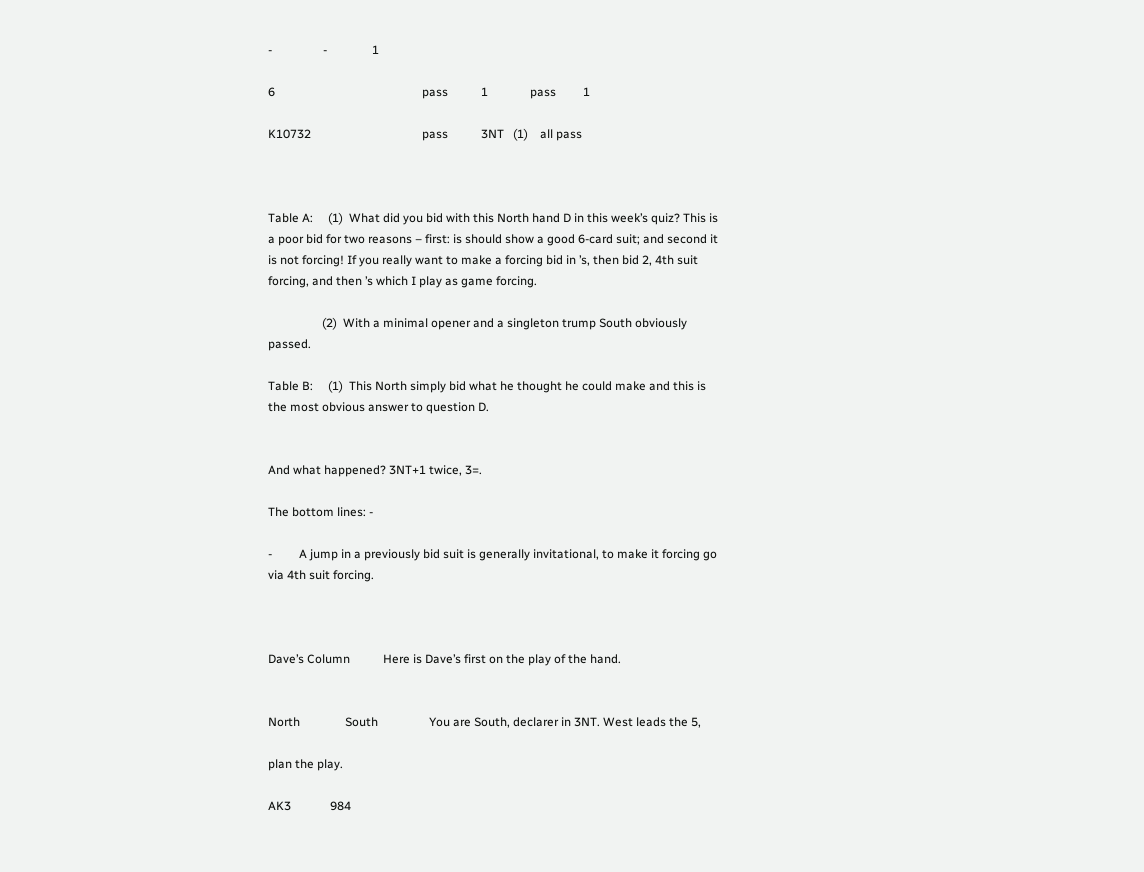-                 -               1

6                                                 pass           1              pass         1

K10732                                     pass           3NT   (1)    all pass



Table A:     (1)  What did you bid with this North hand D in this week’s quiz? This is a poor bid for two reasons – first: is should show a good 6-card suit; and second it is not forcing! If you really want to make a forcing bid in ’s, then bid 2, 4th suit forcing, and then ’s which I play as game forcing.

                  (2)  With a minimal opener and a singleton trump South obviously passed.

Table B:     (1)  This North simply bid what he thought he could make and this is the most obvious answer to question D.


And what happened? 3NT+1 twice, 3=.

The bottom lines: -

-         A jump in a previously bid suit is generally invitational, to make it forcing go via 4th suit forcing.



Dave’s Column           Here is Dave’s first on the play of the hand.


North               South                 You are South, declarer in 3NT. West leads the 5,

plan the play.

AK3             984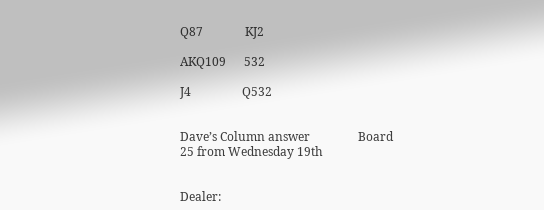Q87              KJ2

AKQ109      532

J4                 Q532


Dave’s Column answer                Board 25 from Wednesday 19th


Dealer: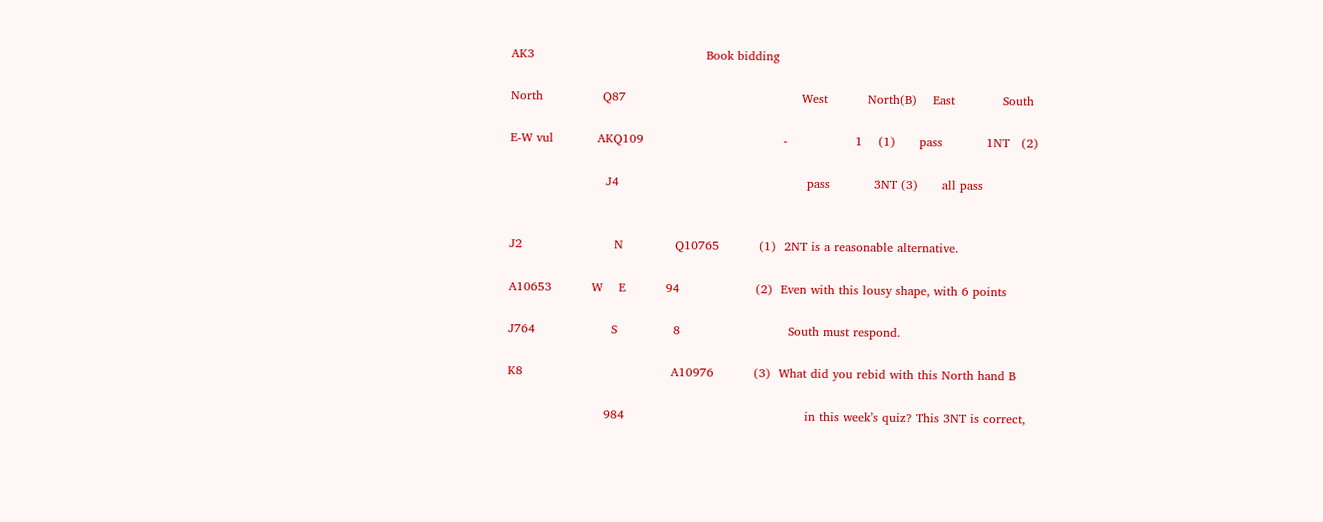AK3                                           Book bidding

North               Q87                                            West          North(B)    East            South

E-W vul           AKQ109                                   -                 1    (1)      pass           1NT   (2)

                        J4                                               pass           3NT (3)      all pass


J2                       N             Q10765          (1)  2NT is a reasonable alternative.

A10653          W    E          94                   (2)  Even with this lousy shape, with 6 points

J764                   S              8                           South must respond.

K8                                     A10976          (3)  What did you rebid with this North hand B

                        984                                             in this week’s quiz? This 3NT is correct,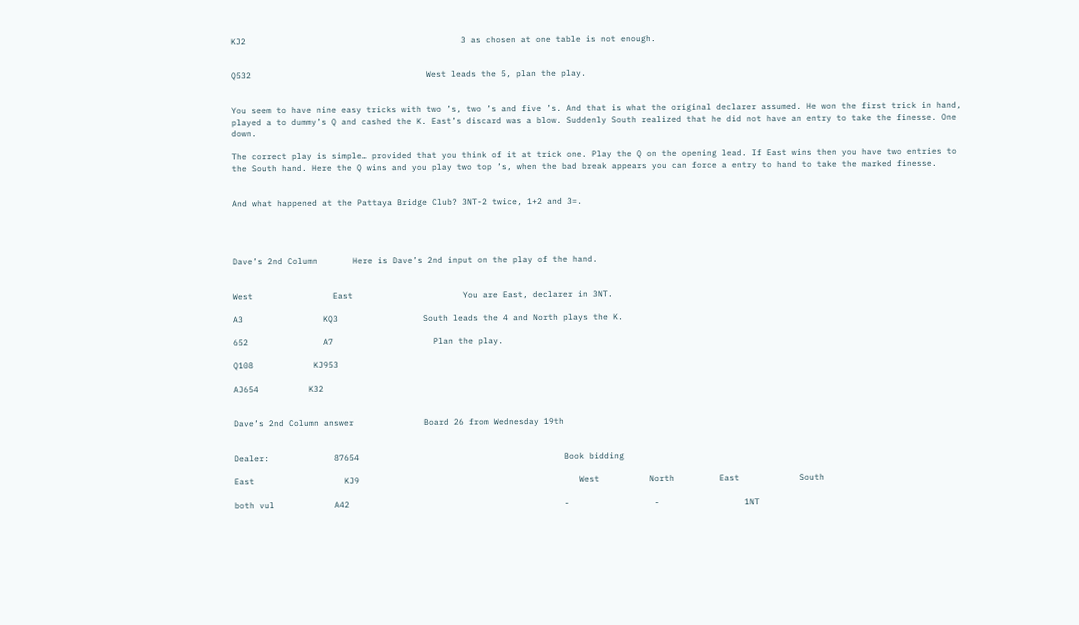KJ2                                           3 as chosen at one table is not enough.


Q532                                   West leads the 5, plan the play.


You seem to have nine easy tricks with two ’s, two ’s and five ’s. And that is what the original declarer assumed. He won the first trick in hand, played a to dummy’s Q and cashed the K. East’s discard was a blow. Suddenly South realized that he did not have an entry to take the finesse. One down.

The correct play is simple… provided that you think of it at trick one. Play the Q on the opening lead. If East wins then you have two entries to the South hand. Here the Q wins and you play two top ’s, when the bad break appears you can force a entry to hand to take the marked finesse.


And what happened at the Pattaya Bridge Club? 3NT-2 twice, 1+2 and 3=.




Dave’s 2nd Column       Here is Dave’s 2nd input on the play of the hand.


West                East                      You are East, declarer in 3NT.

A3                KQ3                 South leads the 4 and North plays the K.

652               A7                    Plan the play.

Q108            KJ953

AJ654          K32


Dave’s 2nd Column answer              Board 26 from Wednesday 19th


Dealer:             87654                                         Book bidding

East                  KJ9                                            West          North         East            South

both vul            A42                                           -                 -                 1NT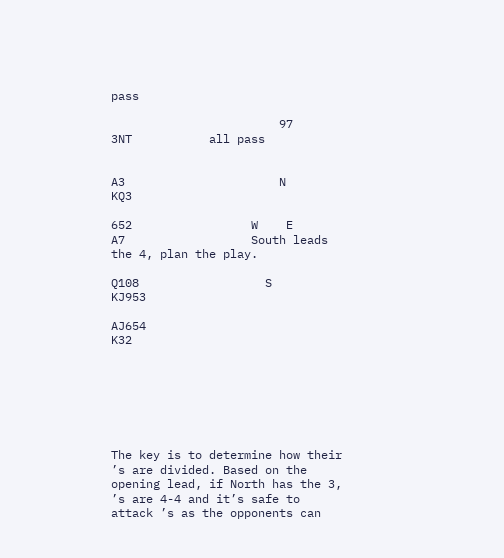pass

                        97                                              3NT           all pass


A3                      N             KQ3

652                 W    E          A7                  South leads the 4, plan the play.

Q108                  S              KJ953

AJ654                                K32







The key is to determine how their ’s are divided. Based on the opening lead, if North has the 3, ’s are 4-4 and it’s safe to attack ’s as the opponents can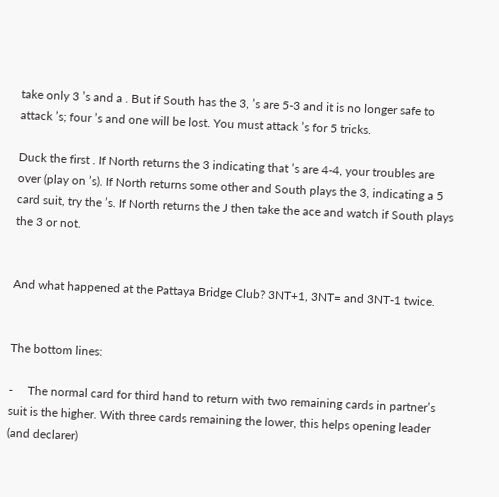take only 3 ’s and a . But if South has the 3, ’s are 5-3 and it is no longer safe to attack ’s; four ’s and one will be lost. You must attack ’s for 5 tricks.

Duck the first . If North returns the 3 indicating that ’s are 4-4, your troubles are over (play on ’s). If North returns some other and South plays the 3, indicating a 5 card suit, try the ’s. If North returns the J then take the ace and watch if South plays the 3 or not.


And what happened at the Pattaya Bridge Club? 3NT+1, 3NT= and 3NT-1 twice.


The bottom lines:

-     The normal card for third hand to return with two remaining cards in partner’s suit is the higher. With three cards remaining the lower, this helps opening leader (and declarer)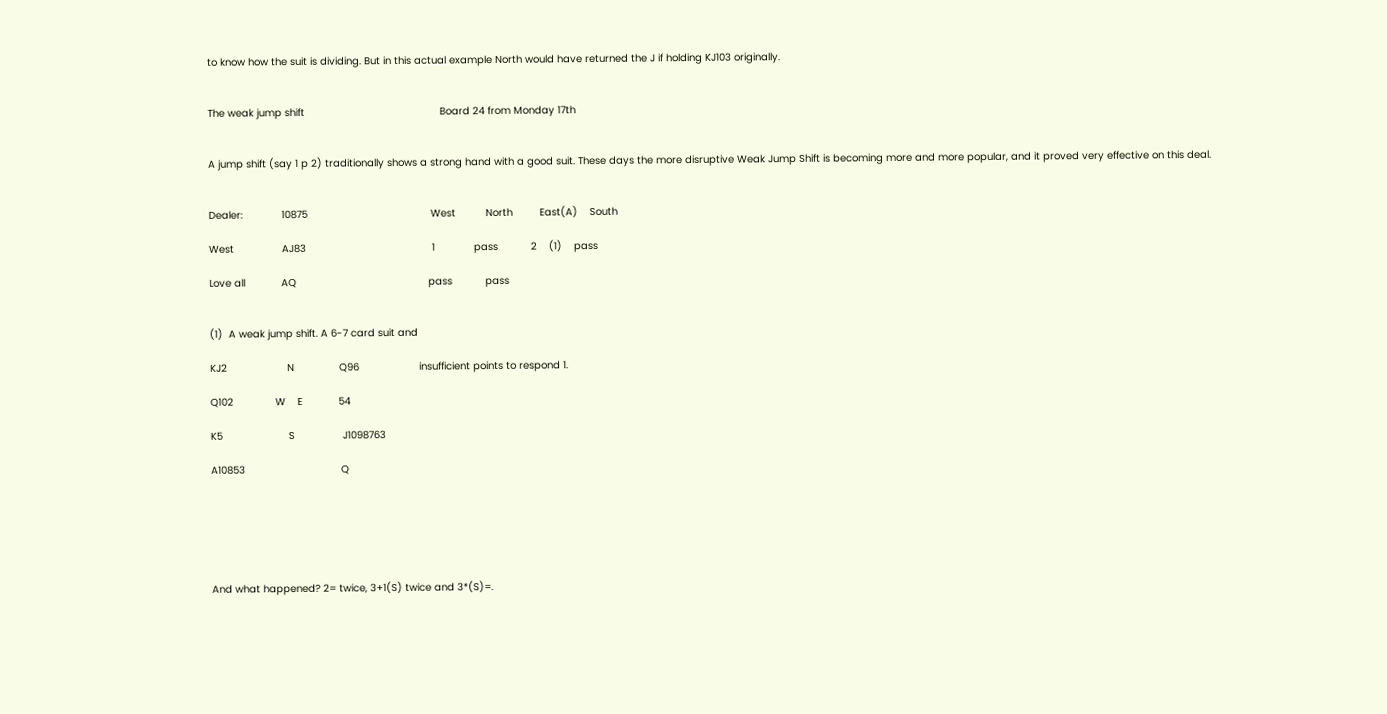to know how the suit is dividing. But in this actual example North would have returned the J if holding KJ103 originally.


The weak jump shift                                             Board 24 from Monday 17th


A jump shift (say 1 p 2) traditionally shows a strong hand with a good suit. These days the more disruptive Weak Jump Shift is becoming more and more popular, and it proved very effective on this deal.


Dealer:             10875                                         West          North         East(A)    South

West                AJ83                                          1             pass           2    (1)    pass

Love all            AQ                                            pass           pass


(1)  A weak jump shift. A 6-7 card suit and

KJ2                    N               Q96                    insufficient points to respond 1.

Q102              W    E            54

K5                      S                J1098763

A10853                                Q






And what happened? 2= twice, 3+1(S) twice and 3*(S)=.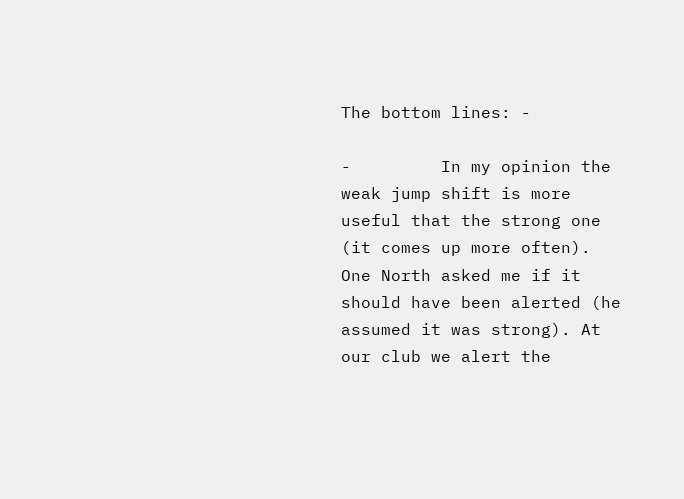The bottom lines: -

-         In my opinion the weak jump shift is more useful that the strong one (it comes up more often). One North asked me if it should have been alerted (he assumed it was strong). At our club we alert the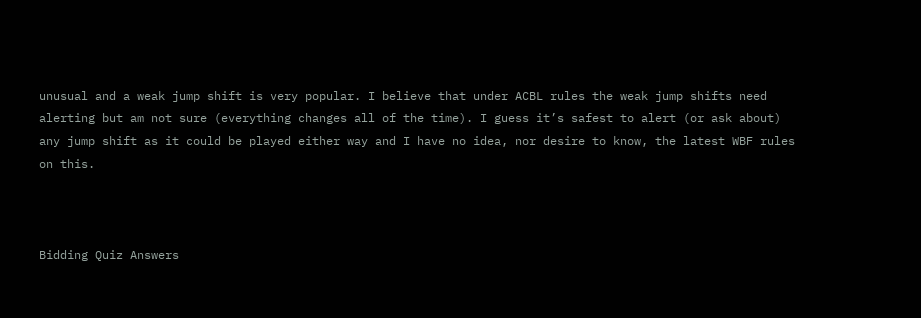unusual and a weak jump shift is very popular. I believe that under ACBL rules the weak jump shifts need alerting but am not sure (everything changes all of the time). I guess it’s safest to alert (or ask about) any jump shift as it could be played either way and I have no idea, nor desire to know, the latest WBF rules on this.



Bidding Quiz Answers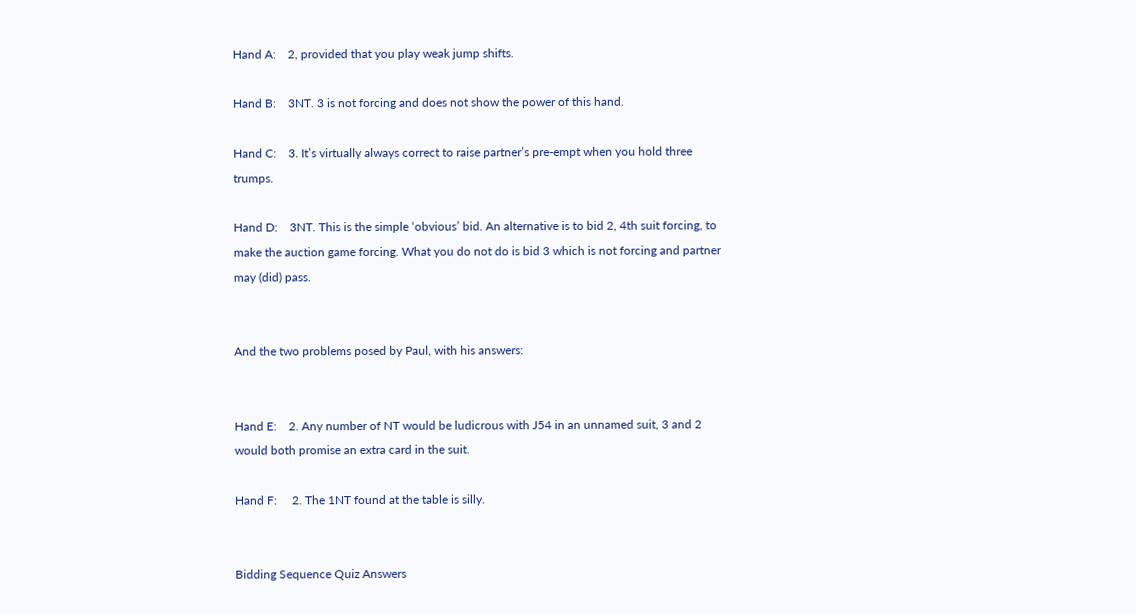Hand A:    2, provided that you play weak jump shifts.

Hand B:    3NT. 3 is not forcing and does not show the power of this hand.

Hand C:    3. It’s virtually always correct to raise partner’s pre-empt when you hold three trumps.

Hand D:    3NT. This is the simple ‘obvious’ bid. An alternative is to bid 2, 4th suit forcing, to make the auction game forcing. What you do not do is bid 3 which is not forcing and partner may (did) pass.


And the two problems posed by Paul, with his answers:


Hand E:    2. Any number of NT would be ludicrous with J54 in an unnamed suit, 3 and 2 would both promise an extra card in the suit.

Hand F:     2. The 1NT found at the table is silly.


Bidding Sequence Quiz Answers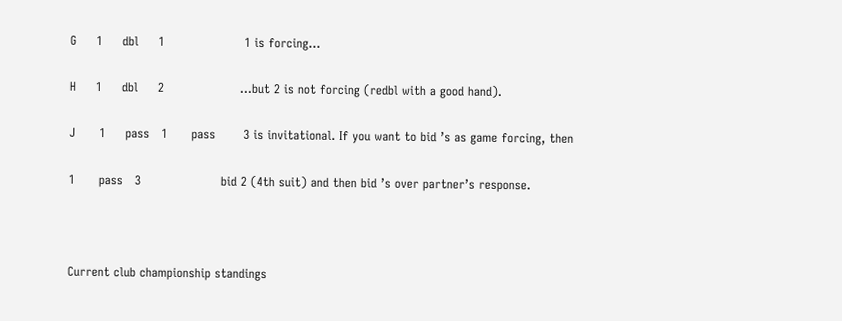G     1     dbl     1                    1 is forcing…

H     1     dbl     2                   …but 2 is not forcing (redbl with a good hand).

J      1     pass   1      pass       3 is invitational. If you want to bid ’s as game forcing, then

1      pass   3                    bid 2 (4th suit) and then bid ’s over partner’s response.



Current club championship standings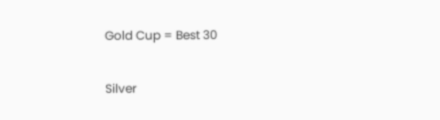Gold Cup = Best 30

Silver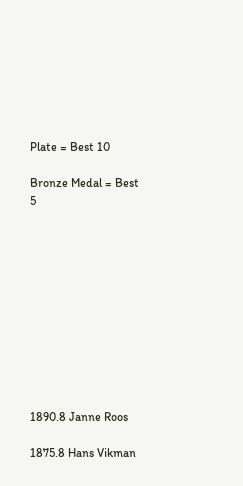Plate = Best 10

Bronze Medal = Best 5











1890.8 Janne Roos

1875.8 Hans Vikman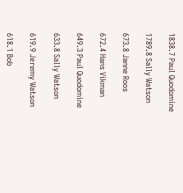1838.7 Paul Quodomine

1789.8 Sally Watson

673.8 Janne Roos

672.4 Hans Vikman

649.3 Paul Quodomine

633.8 Sally Watson

619.9 Jeremy Watson

618.1 Bob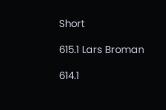Short

615.1 Lars Broman

614.1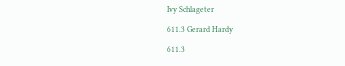Ivy Schlageter

611.3 Gerard Hardy

611.3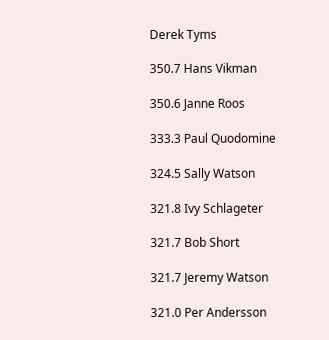Derek Tyms

350.7 Hans Vikman

350.6 Janne Roos

333.3 Paul Quodomine

324.5 Sally Watson

321.8 Ivy Schlageter

321.7 Bob Short

321.7 Jeremy Watson

321.0 Per Andersson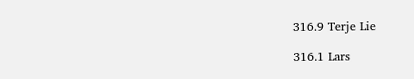316.9 Terje Lie

316.1 Lars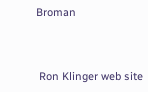Broman



 Ron Klinger web site